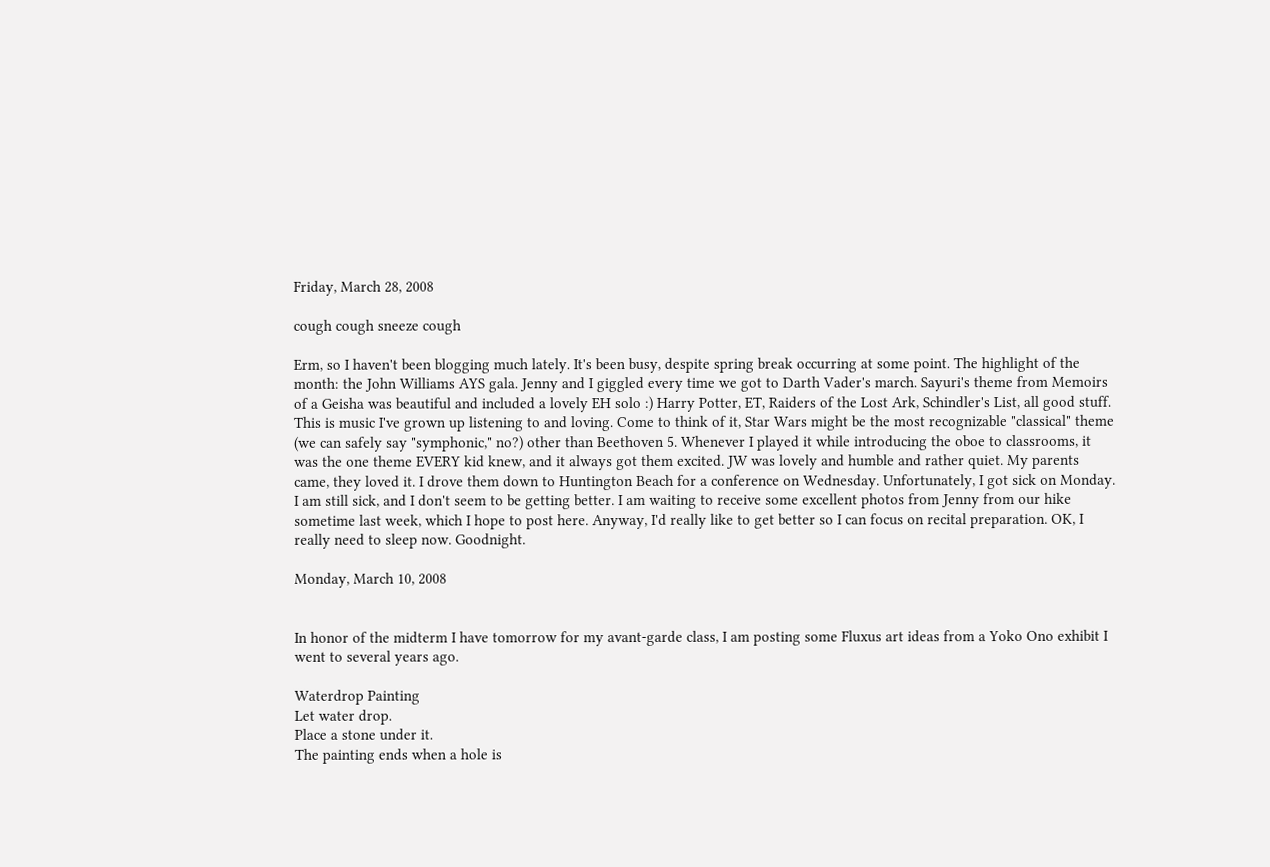Friday, March 28, 2008

cough cough sneeze cough

Erm, so I haven't been blogging much lately. It's been busy, despite spring break occurring at some point. The highlight of the month: the John Williams AYS gala. Jenny and I giggled every time we got to Darth Vader's march. Sayuri's theme from Memoirs of a Geisha was beautiful and included a lovely EH solo :) Harry Potter, ET, Raiders of the Lost Ark, Schindler's List, all good stuff. This is music I've grown up listening to and loving. Come to think of it, Star Wars might be the most recognizable "classical" theme (we can safely say "symphonic," no?) other than Beethoven 5. Whenever I played it while introducing the oboe to classrooms, it was the one theme EVERY kid knew, and it always got them excited. JW was lovely and humble and rather quiet. My parents came, they loved it. I drove them down to Huntington Beach for a conference on Wednesday. Unfortunately, I got sick on Monday. I am still sick, and I don't seem to be getting better. I am waiting to receive some excellent photos from Jenny from our hike sometime last week, which I hope to post here. Anyway, I'd really like to get better so I can focus on recital preparation. OK, I really need to sleep now. Goodnight.

Monday, March 10, 2008


In honor of the midterm I have tomorrow for my avant-garde class, I am posting some Fluxus art ideas from a Yoko Ono exhibit I went to several years ago.

Waterdrop Painting
Let water drop.
Place a stone under it.
The painting ends when a hole is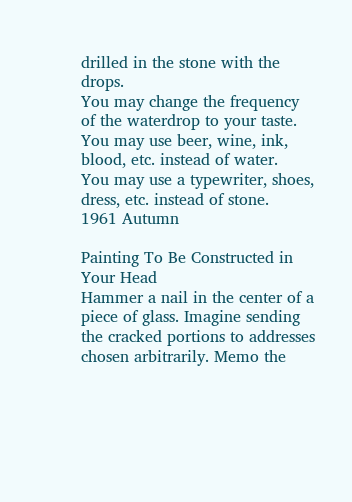drilled in the stone with the drops.
You may change the frequency of the waterdrop to your taste.
You may use beer, wine, ink, blood, etc. instead of water.
You may use a typewriter, shoes, dress, etc. instead of stone.
1961 Autumn

Painting To Be Constructed in Your Head
Hammer a nail in the center of a piece of glass. Imagine sending the cracked portions to addresses chosen arbitrarily. Memo the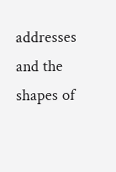addresses and the shapes of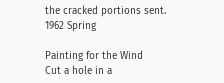the cracked portions sent.
1962 Spring

Painting for the Wind
Cut a hole in a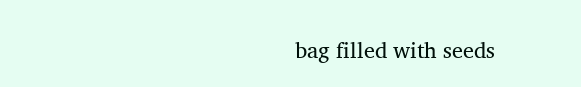bag filled with seeds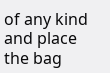of any kind and place the bag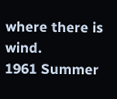where there is wind.
1961 Summer